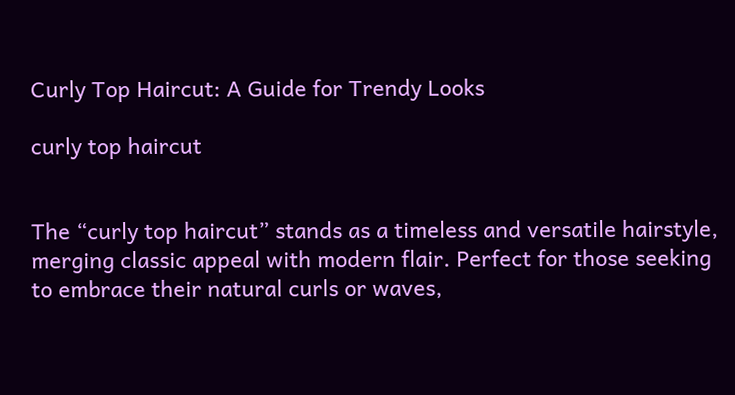Curly Top Haircut: A Guide for Trendy Looks

curly top haircut


The “curly top haircut” stands as a timeless and versatile hairstyle, merging classic appeal with modern flair. Perfect for those seeking to embrace their natural curls or waves,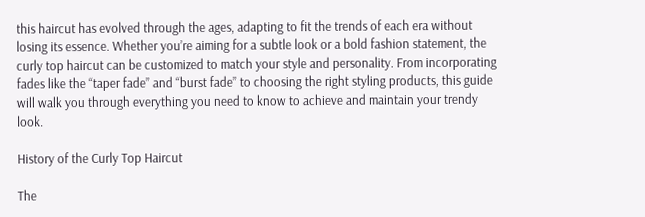this haircut has evolved through the ages, adapting to fit the trends of each era without losing its essence. Whether you’re aiming for a subtle look or a bold fashion statement, the curly top haircut can be customized to match your style and personality. From incorporating fades like the “taper fade” and “burst fade” to choosing the right styling products, this guide will walk you through everything you need to know to achieve and maintain your trendy look.

History of the Curly Top Haircut

The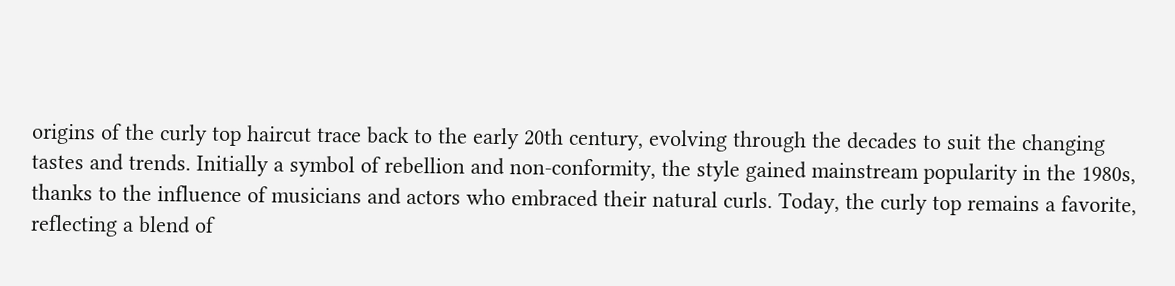origins of the curly top haircut trace back to the early 20th century, evolving through the decades to suit the changing tastes and trends. Initially a symbol of rebellion and non-conformity, the style gained mainstream popularity in the 1980s, thanks to the influence of musicians and actors who embraced their natural curls. Today, the curly top remains a favorite, reflecting a blend of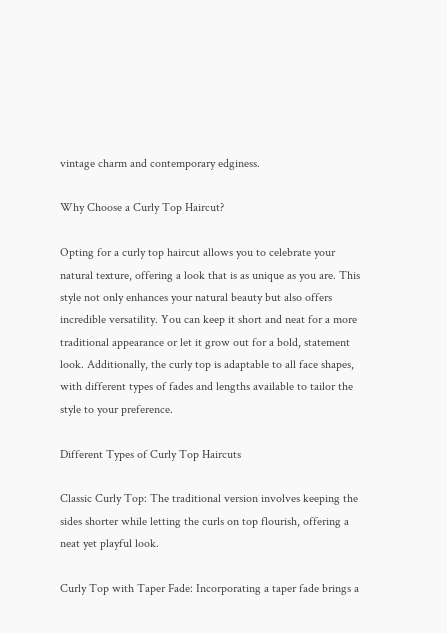vintage charm and contemporary edginess.

Why Choose a Curly Top Haircut?

Opting for a curly top haircut allows you to celebrate your natural texture, offering a look that is as unique as you are. This style not only enhances your natural beauty but also offers incredible versatility. You can keep it short and neat for a more traditional appearance or let it grow out for a bold, statement look. Additionally, the curly top is adaptable to all face shapes, with different types of fades and lengths available to tailor the style to your preference.

Different Types of Curly Top Haircuts

Classic Curly Top: The traditional version involves keeping the sides shorter while letting the curls on top flourish, offering a neat yet playful look.

Curly Top with Taper Fade: Incorporating a taper fade brings a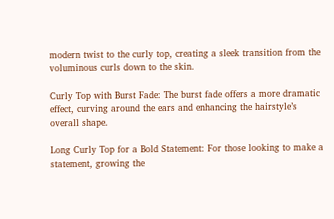modern twist to the curly top, creating a sleek transition from the voluminous curls down to the skin.

Curly Top with Burst Fade: The burst fade offers a more dramatic effect, curving around the ears and enhancing the hairstyle’s overall shape.

Long Curly Top for a Bold Statement: For those looking to make a statement, growing the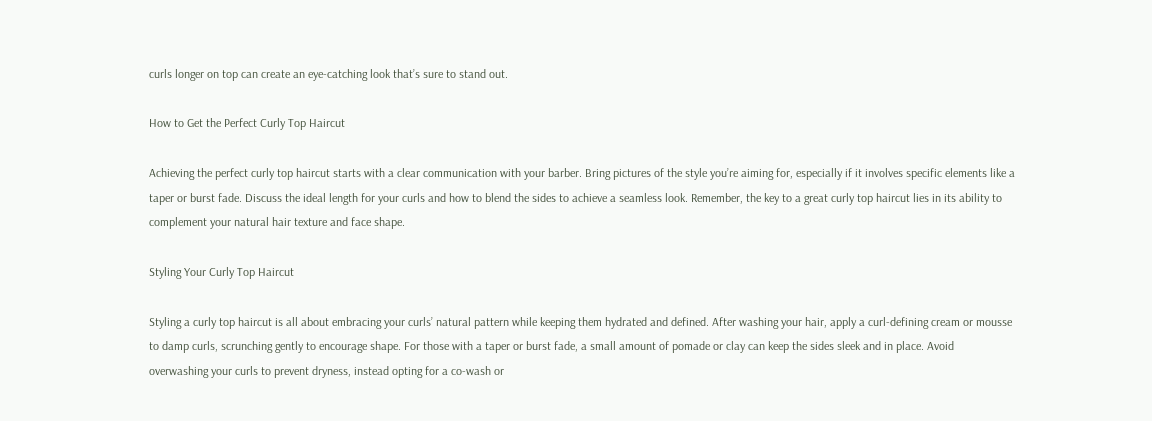curls longer on top can create an eye-catching look that’s sure to stand out.

How to Get the Perfect Curly Top Haircut

Achieving the perfect curly top haircut starts with a clear communication with your barber. Bring pictures of the style you’re aiming for, especially if it involves specific elements like a taper or burst fade. Discuss the ideal length for your curls and how to blend the sides to achieve a seamless look. Remember, the key to a great curly top haircut lies in its ability to complement your natural hair texture and face shape.

Styling Your Curly Top Haircut

Styling a curly top haircut is all about embracing your curls’ natural pattern while keeping them hydrated and defined. After washing your hair, apply a curl-defining cream or mousse to damp curls, scrunching gently to encourage shape. For those with a taper or burst fade, a small amount of pomade or clay can keep the sides sleek and in place. Avoid overwashing your curls to prevent dryness, instead opting for a co-wash or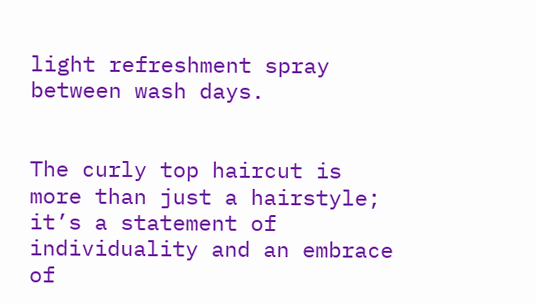light refreshment spray between wash days.


The curly top haircut is more than just a hairstyle; it’s a statement of individuality and an embrace of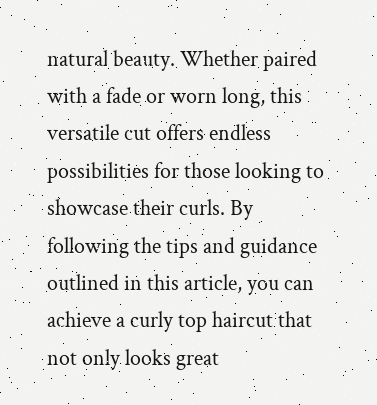natural beauty. Whether paired with a fade or worn long, this versatile cut offers endless possibilities for those looking to showcase their curls. By following the tips and guidance outlined in this article, you can achieve a curly top haircut that not only looks great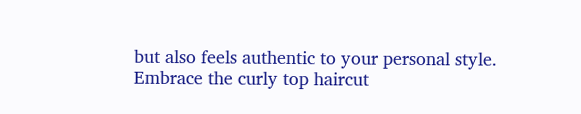but also feels authentic to your personal style. Embrace the curly top haircut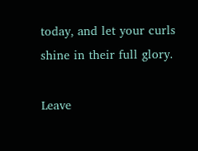today, and let your curls shine in their full glory.

Leave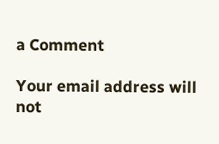a Comment

Your email address will not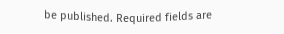be published. Required fields are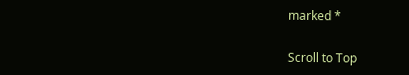marked *

Scroll to Top